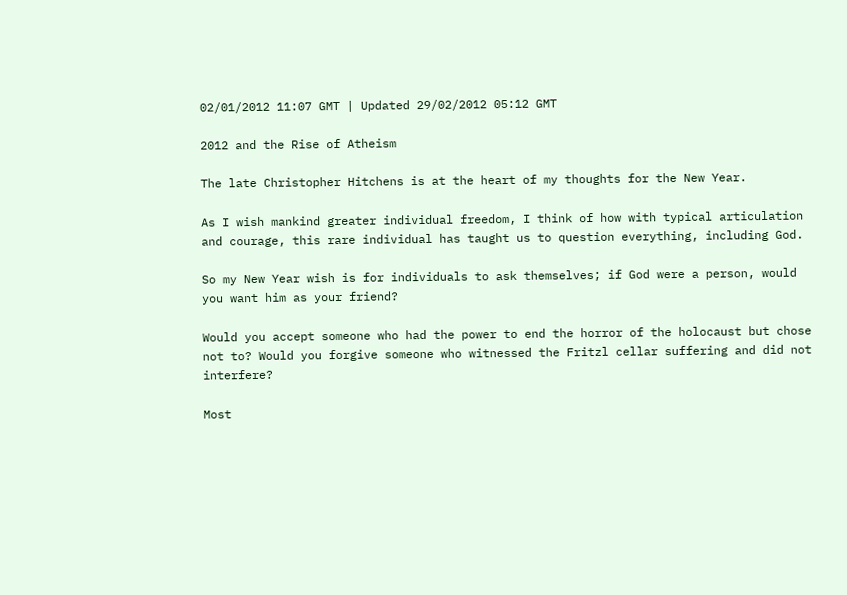02/01/2012 11:07 GMT | Updated 29/02/2012 05:12 GMT

2012 and the Rise of Atheism

The late Christopher Hitchens is at the heart of my thoughts for the New Year.

As I wish mankind greater individual freedom, I think of how with typical articulation and courage, this rare individual has taught us to question everything, including God.

So my New Year wish is for individuals to ask themselves; if God were a person, would you want him as your friend?

Would you accept someone who had the power to end the horror of the holocaust but chose not to? Would you forgive someone who witnessed the Fritzl cellar suffering and did not interfere?

Most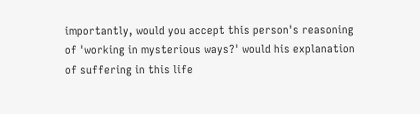importantly, would you accept this person's reasoning of 'working in mysterious ways?' would his explanation of suffering in this life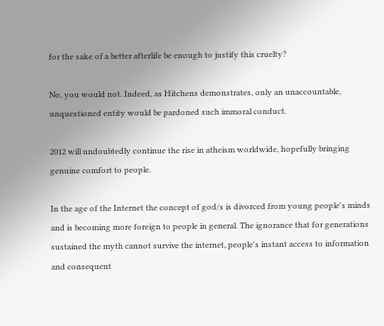for the sake of a better afterlife be enough to justify this cruelty?

No, you would not. Indeed, as Hitchens demonstrates, only an unaccountable, unquestioned entity would be pardoned such immoral conduct.

2012 will undoubtedly continue the rise in atheism worldwide, hopefully bringing genuine comfort to people.

In the age of the Internet the concept of god/s is divorced from young people's minds and is becoming more foreign to people in general. The ignorance that for generations sustained the myth cannot survive the internet, people's instant access to information and consequent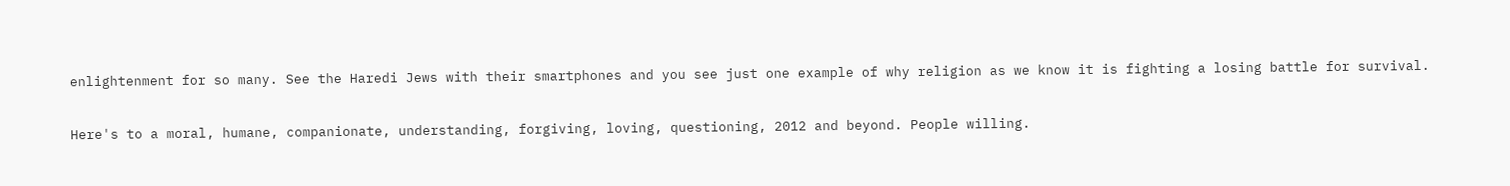enlightenment for so many. See the Haredi Jews with their smartphones and you see just one example of why religion as we know it is fighting a losing battle for survival.

Here's to a moral, humane, companionate, understanding, forgiving, loving, questioning, 2012 and beyond. People willing.